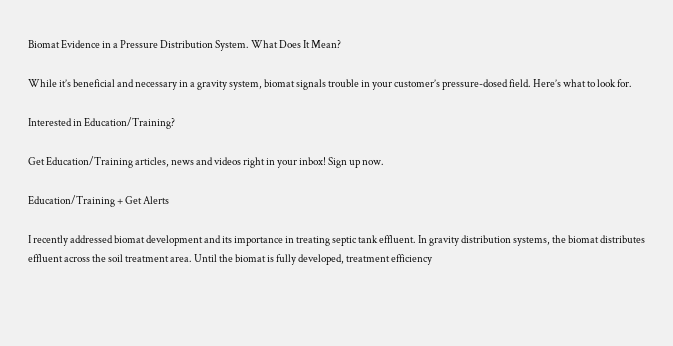Biomat Evidence in a Pressure Distribution System. What Does It Mean?

While it’s beneficial and necessary in a gravity system, biomat signals trouble in your customer’s pressure-dosed field. Here’s what to look for.

Interested in Education/Training?

Get Education/Training articles, news and videos right in your inbox! Sign up now.

Education/Training + Get Alerts

I recently addressed biomat development and its importance in treating septic tank effluent. In gravity distribution systems, the biomat distributes effluent across the soil treatment area. Until the biomat is fully developed, treatment efficiency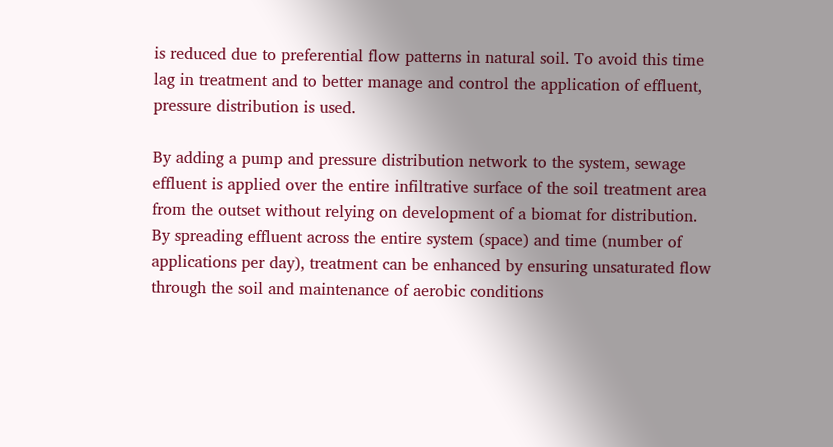is reduced due to preferential flow patterns in natural soil. To avoid this time lag in treatment and to better manage and control the application of effluent, pressure distribution is used.

By adding a pump and pressure distribution network to the system, sewage effluent is applied over the entire infiltrative surface of the soil treatment area from the outset without relying on development of a biomat for distribution. By spreading effluent across the entire system (space) and time (number of applications per day), treatment can be enhanced by ensuring unsaturated flow through the soil and maintenance of aerobic conditions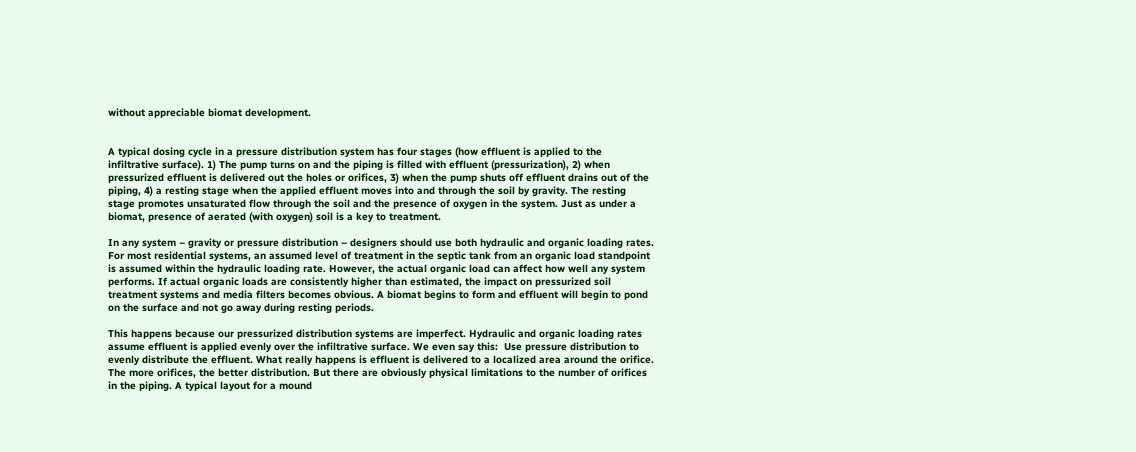without appreciable biomat development.


A typical dosing cycle in a pressure distribution system has four stages (how effluent is applied to the infiltrative surface). 1) The pump turns on and the piping is filled with effluent (pressurization), 2) when pressurized effluent is delivered out the holes or orifices, 3) when the pump shuts off effluent drains out of the piping, 4) a resting stage when the applied effluent moves into and through the soil by gravity. The resting stage promotes unsaturated flow through the soil and the presence of oxygen in the system. Just as under a biomat, presence of aerated (with oxygen) soil is a key to treatment.

In any system – gravity or pressure distribution – designers should use both hydraulic and organic loading rates. For most residential systems, an assumed level of treatment in the septic tank from an organic load standpoint is assumed within the hydraulic loading rate. However, the actual organic load can affect how well any system performs. If actual organic loads are consistently higher than estimated, the impact on pressurized soil treatment systems and media filters becomes obvious. A biomat begins to form and effluent will begin to pond on the surface and not go away during resting periods.

This happens because our pressurized distribution systems are imperfect. Hydraulic and organic loading rates assume effluent is applied evenly over the infiltrative surface. We even say this:  Use pressure distribution to evenly distribute the effluent. What really happens is effluent is delivered to a localized area around the orifice. The more orifices, the better distribution. But there are obviously physical limitations to the number of orifices in the piping. A typical layout for a mound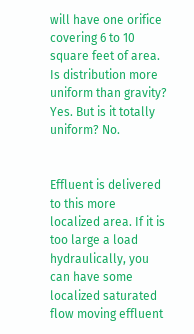will have one orifice covering 6 to 10 square feet of area. Is distribution more uniform than gravity? Yes. But is it totally uniform? No.


Effluent is delivered to this more localized area. If it is too large a load hydraulically, you can have some localized saturated flow moving effluent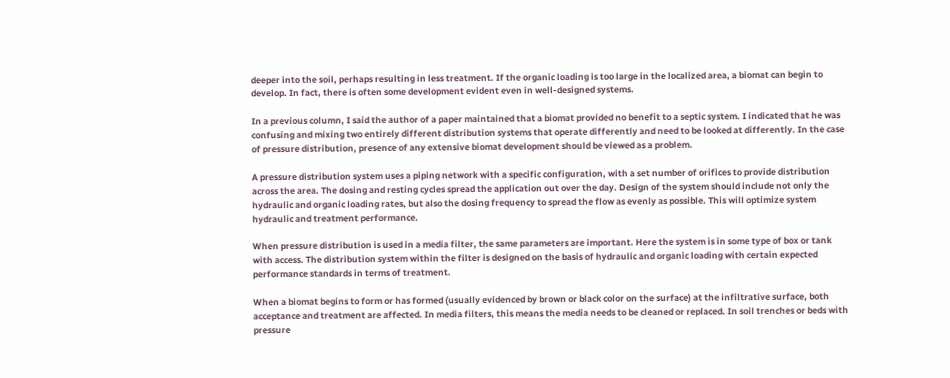deeper into the soil, perhaps resulting in less treatment. If the organic loading is too large in the localized area, a biomat can begin to develop. In fact, there is often some development evident even in well-designed systems.

In a previous column, I said the author of a paper maintained that a biomat provided no benefit to a septic system. I indicated that he was confusing and mixing two entirely different distribution systems that operate differently and need to be looked at differently. In the case of pressure distribution, presence of any extensive biomat development should be viewed as a problem.

A pressure distribution system uses a piping network with a specific configuration, with a set number of orifices to provide distribution across the area. The dosing and resting cycles spread the application out over the day. Design of the system should include not only the hydraulic and organic loading rates, but also the dosing frequency to spread the flow as evenly as possible. This will optimize system hydraulic and treatment performance.

When pressure distribution is used in a media filter, the same parameters are important. Here the system is in some type of box or tank with access. The distribution system within the filter is designed on the basis of hydraulic and organic loading with certain expected performance standards in terms of treatment.

When a biomat begins to form or has formed (usually evidenced by brown or black color on the surface) at the infiltrative surface, both acceptance and treatment are affected. In media filters, this means the media needs to be cleaned or replaced. In soil trenches or beds with pressure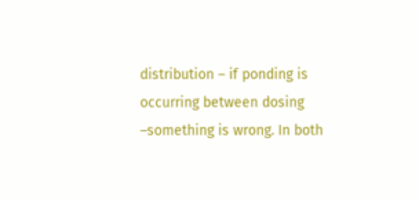distribution – if ponding is occurring between dosing –something is wrong. In both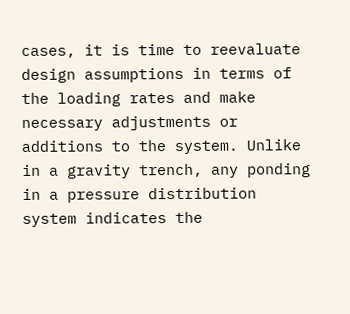cases, it is time to reevaluate design assumptions in terms of the loading rates and make necessary adjustments or additions to the system. Unlike in a gravity trench, any ponding in a pressure distribution system indicates the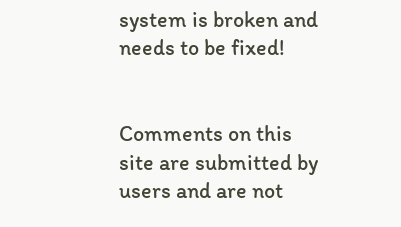system is broken and needs to be fixed!


Comments on this site are submitted by users and are not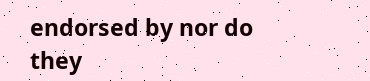endorsed by nor do they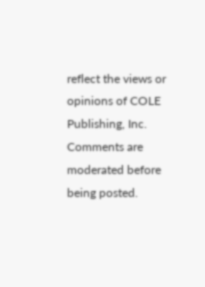reflect the views or opinions of COLE Publishing, Inc. Comments are moderated before being posted.